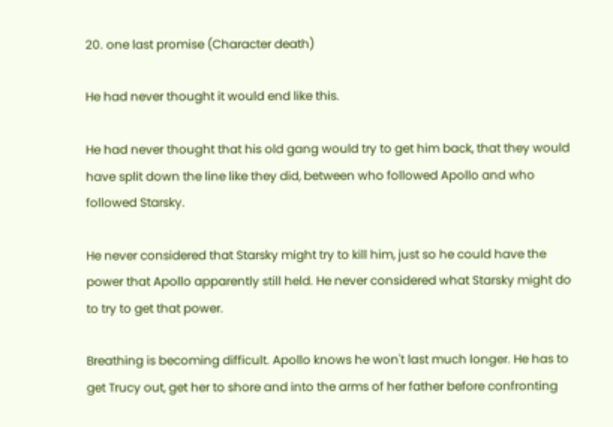20. one last promise (Character death)

He had never thought it would end like this.

He had never thought that his old gang would try to get him back, that they would have split down the line like they did, between who followed Apollo and who followed Starsky.

He never considered that Starsky might try to kill him, just so he could have the power that Apollo apparently still held. He never considered what Starsky might do to try to get that power.

Breathing is becoming difficult. Apollo knows he won't last much longer. He has to get Trucy out, get her to shore and into the arms of her father before confronting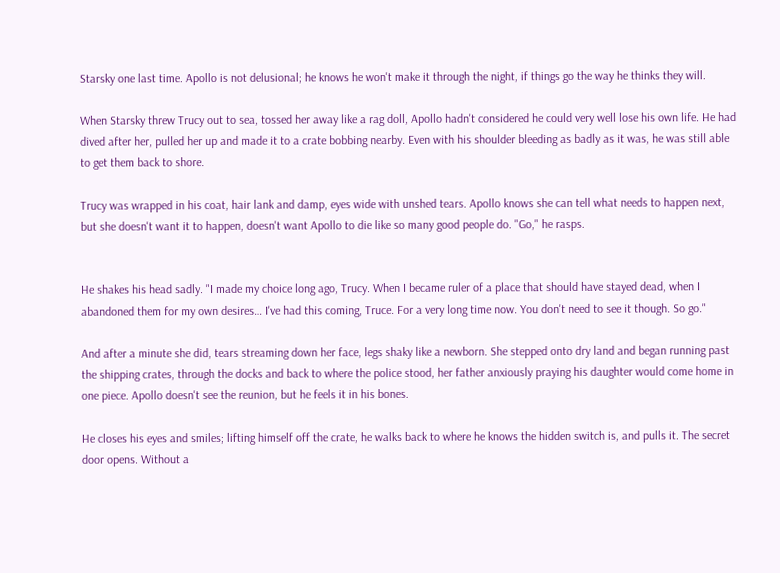Starsky one last time. Apollo is not delusional; he knows he won't make it through the night, if things go the way he thinks they will.

When Starsky threw Trucy out to sea, tossed her away like a rag doll, Apollo hadn't considered he could very well lose his own life. He had dived after her, pulled her up and made it to a crate bobbing nearby. Even with his shoulder bleeding as badly as it was, he was still able to get them back to shore.

Trucy was wrapped in his coat, hair lank and damp, eyes wide with unshed tears. Apollo knows she can tell what needs to happen next, but she doesn't want it to happen, doesn't want Apollo to die like so many good people do. "Go," he rasps.


He shakes his head sadly. "I made my choice long ago, Trucy. When I became ruler of a place that should have stayed dead, when I abandoned them for my own desires… I've had this coming, Truce. For a very long time now. You don't need to see it though. So go."

And after a minute she did, tears streaming down her face, legs shaky like a newborn. She stepped onto dry land and began running past the shipping crates, through the docks and back to where the police stood, her father anxiously praying his daughter would come home in one piece. Apollo doesn't see the reunion, but he feels it in his bones.

He closes his eyes and smiles; lifting himself off the crate, he walks back to where he knows the hidden switch is, and pulls it. The secret door opens. Without a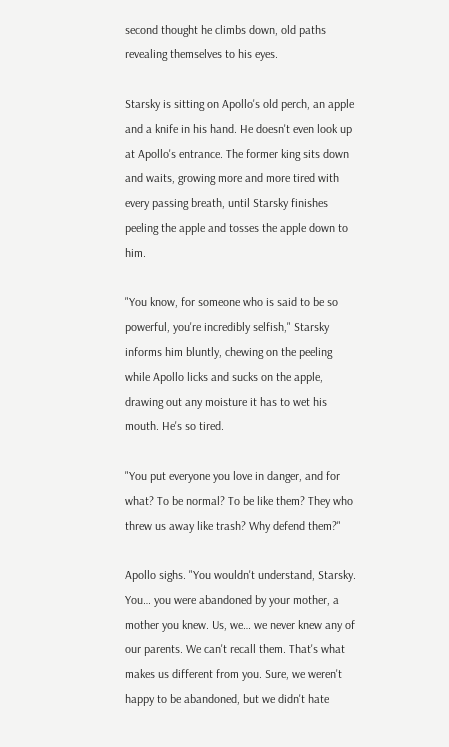second thought he climbs down, old paths revealing themselves to his eyes.

Starsky is sitting on Apollo's old perch, an apple and a knife in his hand. He doesn't even look up at Apollo's entrance. The former king sits down and waits, growing more and more tired with every passing breath, until Starsky finishes peeling the apple and tosses the apple down to him.

"You know, for someone who is said to be so powerful, you're incredibly selfish," Starsky informs him bluntly, chewing on the peeling while Apollo licks and sucks on the apple, drawing out any moisture it has to wet his mouth. He's so tired.

"You put everyone you love in danger, and for what? To be normal? To be like them? They who threw us away like trash? Why defend them?"

Apollo sighs. "You wouldn't understand, Starsky. You… you were abandoned by your mother, a mother you knew. Us, we… we never knew any of our parents. We can't recall them. That's what makes us different from you. Sure, we weren't happy to be abandoned, but we didn't hate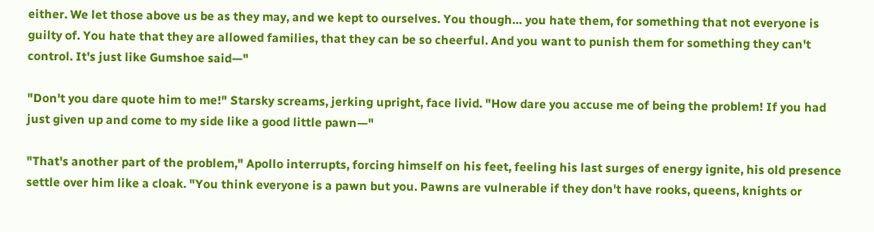either. We let those above us be as they may, and we kept to ourselves. You though… you hate them, for something that not everyone is guilty of. You hate that they are allowed families, that they can be so cheerful. And you want to punish them for something they can't control. It's just like Gumshoe said—"

"Don't you dare quote him to me!" Starsky screams, jerking upright, face livid. "How dare you accuse me of being the problem! If you had just given up and come to my side like a good little pawn—"

"That's another part of the problem," Apollo interrupts, forcing himself on his feet, feeling his last surges of energy ignite, his old presence settle over him like a cloak. "You think everyone is a pawn but you. Pawns are vulnerable if they don't have rooks, queens, knights or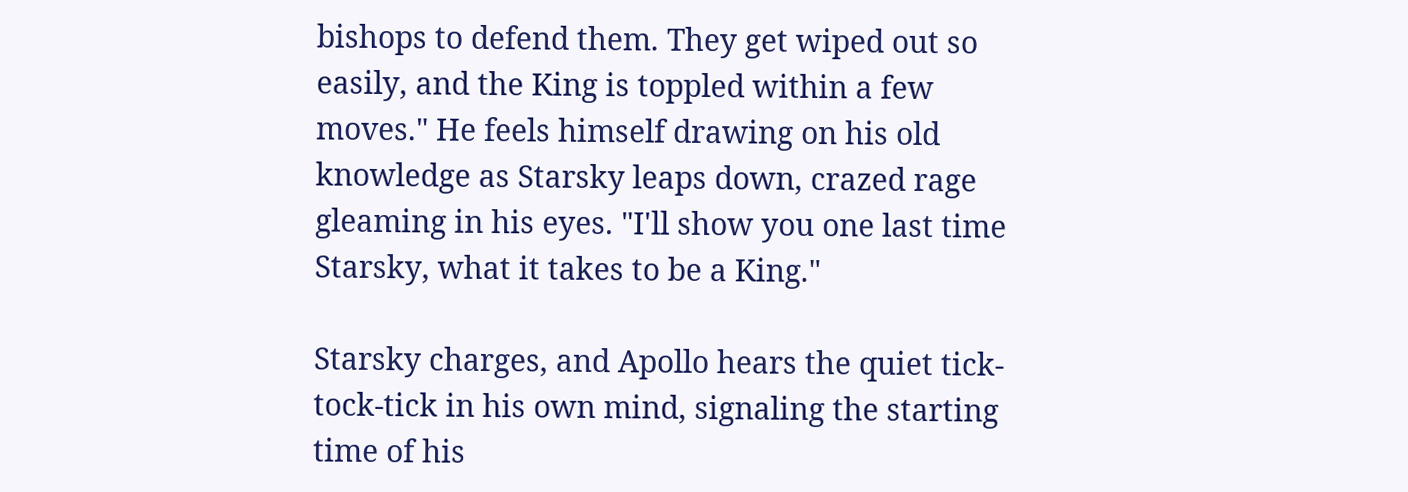bishops to defend them. They get wiped out so easily, and the King is toppled within a few moves." He feels himself drawing on his old knowledge as Starsky leaps down, crazed rage gleaming in his eyes. "I'll show you one last time Starsky, what it takes to be a King."

Starsky charges, and Apollo hears the quiet tick-tock-tick in his own mind, signaling the starting time of his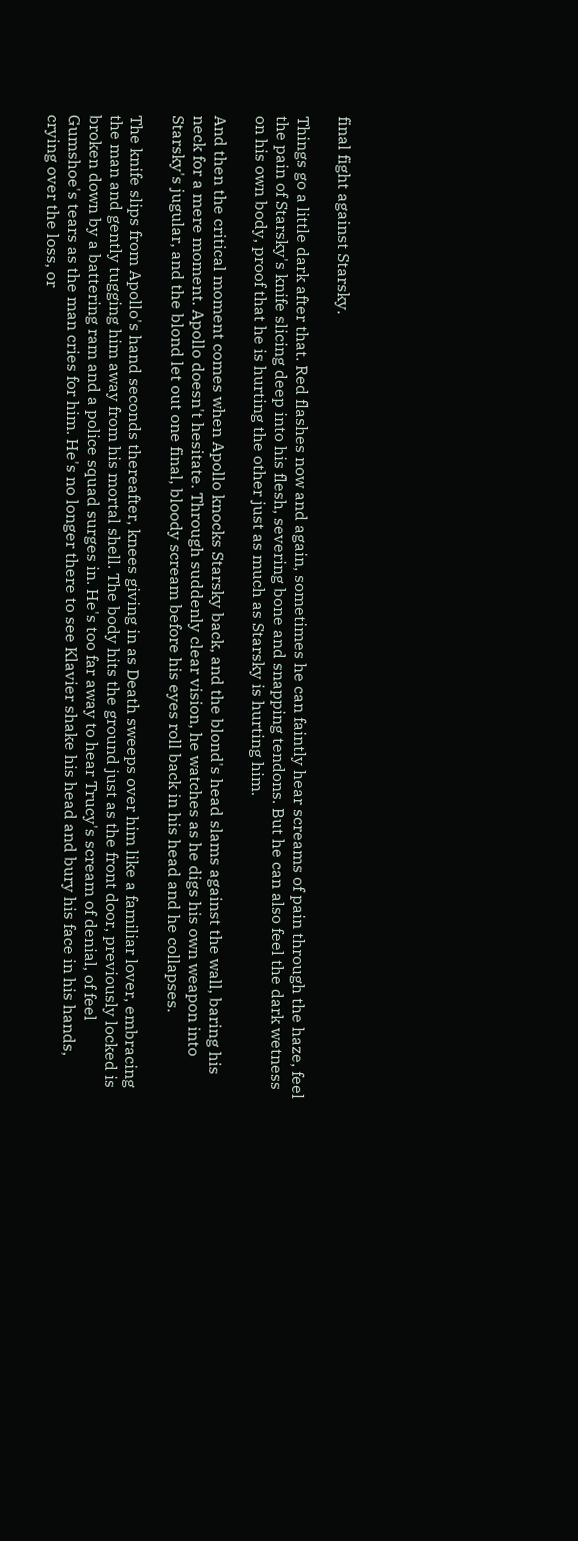final fight against Starsky.

Things go a little dark after that. Red flashes now and again, sometimes he can faintly hear screams of pain through the haze, feel the pain of Starsky's knife slicing deep into his flesh, severing bone and snapping tendons. But he can also feel the dark wetness on his own body, proof that he is hurting the other just as much as Starsky is hurting him.

And then the critical moment comes when Apollo knocks Starsky back, and the blond's head slams against the wall, baring his neck for a mere moment. Apollo doesn't hesitate. Through suddenly clear vision, he watches as he digs his own weapon into Starsky's jugular, and the blond let out one final, bloody scream before his eyes roll back in his head and he collapses.

The knife slips from Apollo's hand seconds thereafter, knees giving in as Death sweeps over him like a familiar lover, embracing the man and gently tugging him away from his mortal shell. The body hits the ground just as the front door, previously locked is broken down by a battering ram and a police squad surges in. He's too far away to hear Trucy's scream of denial, of feel Gumshoe's tears as the man cries for him. He's no longer there to see Klavier shake his head and bury his face in his hands, crying over the loss, or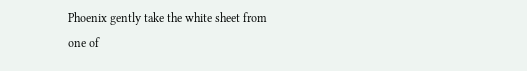Phoenix gently take the white sheet from one of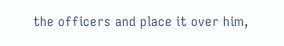the officers and place it over him,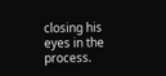closing his eyes in the process.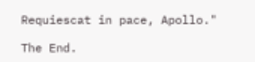Requiescat in pace, Apollo."

The End.